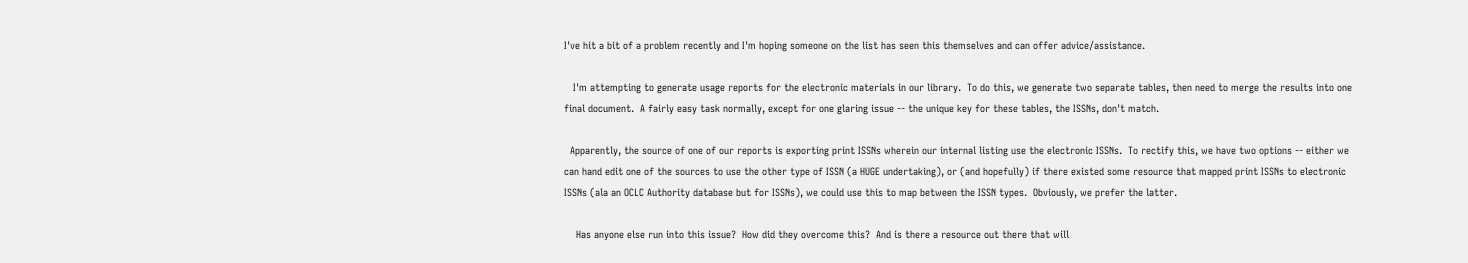I've hit a bit of a problem recently and I'm hoping someone on the list has seen this themselves and can offer advice/assistance.

   I'm attempting to generate usage reports for the electronic materials in our library.  To do this, we generate two separate tables, then need to merge the results into one final document.  A fairly easy task normally, except for one glaring issue -- the unique key for these tables, the ISSNs, don't match.

  Apparently, the source of one of our reports is exporting print ISSNs wherein our internal listing use the electronic ISSNs.  To rectify this, we have two options -- either we can hand edit one of the sources to use the other type of ISSN (a HUGE undertaking), or (and hopefully) if there existed some resource that mapped print ISSNs to electronic ISSNs (ala an OCLC Authority database but for ISSNs), we could use this to map between the ISSN types.  Obviously, we prefer the latter.

    Has anyone else run into this issue?  How did they overcome this?  And is there a resource out there that will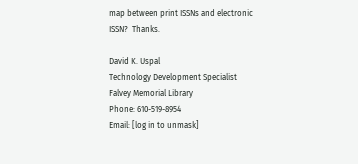map between print ISSNs and electronic ISSN?  Thanks.

David K. Uspal
Technology Development Specialist
Falvey Memorial Library
Phone: 610-519-8954
Email: [log in to unmask]